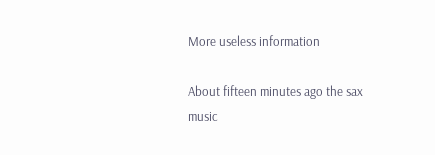More useless information

About fifteen minutes ago the sax music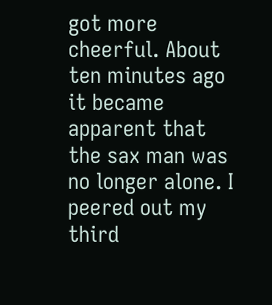got more cheerful. About ten minutes ago it became apparent that the sax man was no longer alone. I peered out my third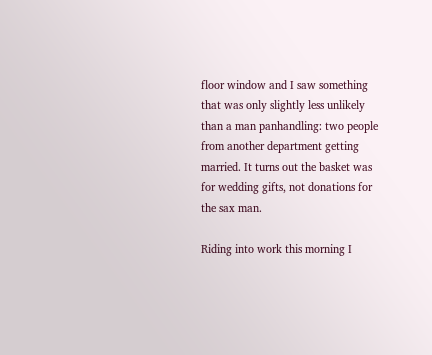floor window and I saw something that was only slightly less unlikely than a man panhandling: two people from another department getting married. It turns out the basket was for wedding gifts, not donations for the sax man.

Riding into work this morning I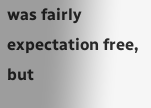was fairly expectation free, but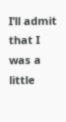I’ll admit that I was a little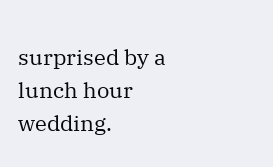surprised by a lunch hour wedding.